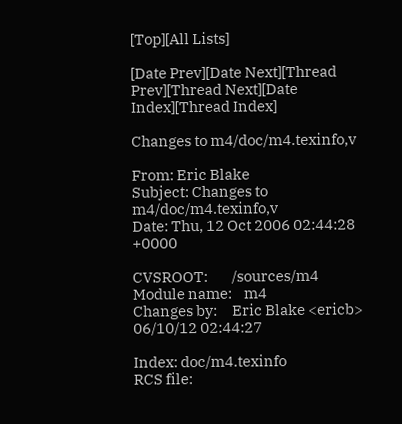[Top][All Lists]

[Date Prev][Date Next][Thread Prev][Thread Next][Date Index][Thread Index]

Changes to m4/doc/m4.texinfo,v

From: Eric Blake
Subject: Changes to m4/doc/m4.texinfo,v
Date: Thu, 12 Oct 2006 02:44:28 +0000

CVSROOT:        /sources/m4
Module name:    m4
Changes by:     Eric Blake <ericb>      06/10/12 02:44:27

Index: doc/m4.texinfo
RCS file: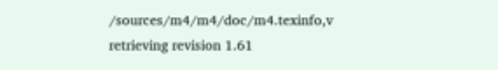/sources/m4/m4/doc/m4.texinfo,v
retrieving revision 1.61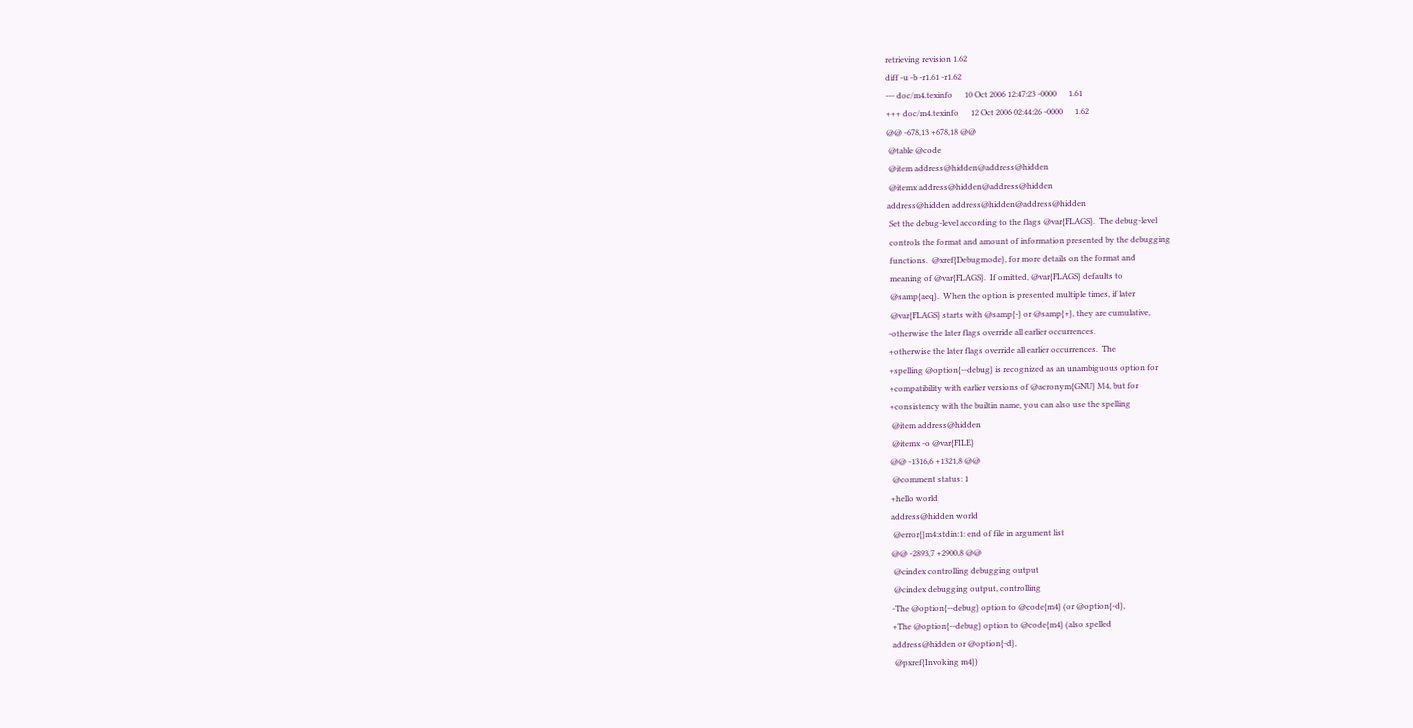retrieving revision 1.62
diff -u -b -r1.61 -r1.62
--- doc/m4.texinfo      10 Oct 2006 12:47:23 -0000      1.61
+++ doc/m4.texinfo      12 Oct 2006 02:44:26 -0000      1.62
@@ -678,13 +678,18 @@
 @table @code
 @item address@hidden@address@hidden
 @itemx address@hidden@address@hidden
address@hidden address@hidden@address@hidden
 Set the debug-level according to the flags @var{FLAGS}.  The debug-level
 controls the format and amount of information presented by the debugging
 functions.  @xref{Debugmode}, for more details on the format and
 meaning of @var{FLAGS}.  If omitted, @var{FLAGS} defaults to
 @samp{aeq}.  When the option is presented multiple times, if later
 @var{FLAGS} starts with @samp{-} or @samp{+}, they are cumulative,
-otherwise the later flags override all earlier occurrences.
+otherwise the later flags override all earlier occurrences.  The
+spelling @option{--debug} is recognized as an unambiguous option for
+compatibility with earlier versions of @acronym{GNU} M4, but for
+consistency with the builtin name, you can also use the spelling
 @item address@hidden
 @itemx -o @var{FILE}
@@ -1316,6 +1321,8 @@
 @comment status: 1
+hello world
address@hidden world
 @error{}m4:stdin:1: end of file in argument list
@@ -2893,7 +2900,8 @@
 @cindex controlling debugging output
 @cindex debugging output, controlling
-The @option{--debug} option to @code{m4} (or @option{-d},
+The @option{--debug} option to @code{m4} (also spelled
address@hidden or @option{-d},
 @pxref{Invoking m4})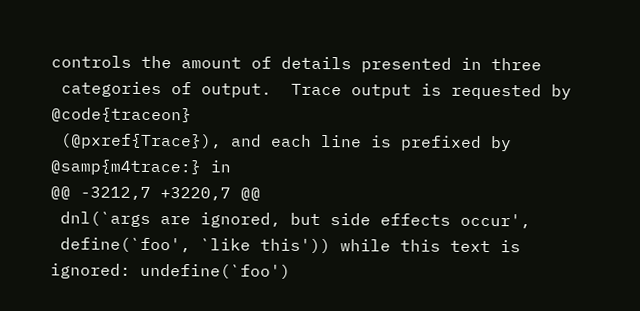controls the amount of details presented in three
 categories of output.  Trace output is requested by @code{traceon}
 (@pxref{Trace}), and each line is prefixed by @samp{m4trace:} in
@@ -3212,7 +3220,7 @@
 dnl(`args are ignored, but side effects occur',
 define(`foo', `like this')) while this text is ignored: undefine(`foo')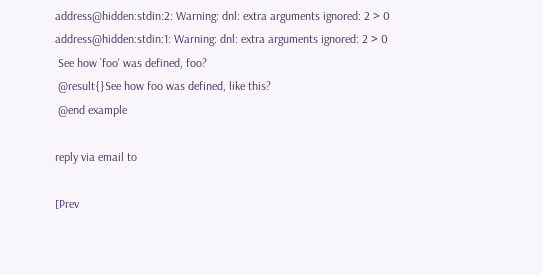address@hidden:stdin:2: Warning: dnl: extra arguments ignored: 2 > 0
address@hidden:stdin:1: Warning: dnl: extra arguments ignored: 2 > 0
 See how `foo' was defined, foo?
 @result{}See how foo was defined, like this?
 @end example

reply via email to

[Prev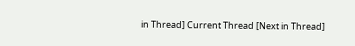in Thread] Current Thread [Next in Thread]